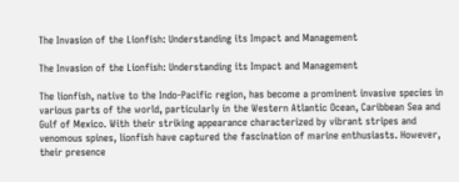The Invasion of the Lionfish: Understanding its Impact and Management

The Invasion of the Lionfish: Understanding its Impact and Management

The lionfish, native to the Indo-Pacific region, has become a prominent invasive species in various parts of the world, particularly in the Western Atlantic Ocean, Caribbean Sea and Gulf of Mexico. With their striking appearance characterized by vibrant stripes and venomous spines, lionfish have captured the fascination of marine enthusiasts. However, their presence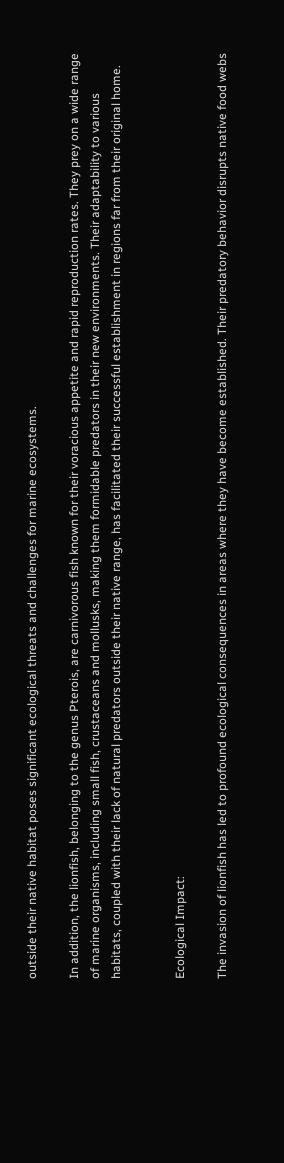outside their native habitat poses significant ecological threats and challenges for marine ecosystems.

In addition, the lionfish, belonging to the genus Pterois, are carnivorous fish known for their voracious appetite and rapid reproduction rates. They prey on a wide range of marine organisms, including small fish, crustaceans and mollusks, making them formidable predators in their new environments. Their adaptability to various habitats, coupled with their lack of natural predators outside their native range, has facilitated their successful establishment in regions far from their original home.


Ecological Impact:

The invasion of lionfish has led to profound ecological consequences in areas where they have become established. Their predatory behavior disrupts native food webs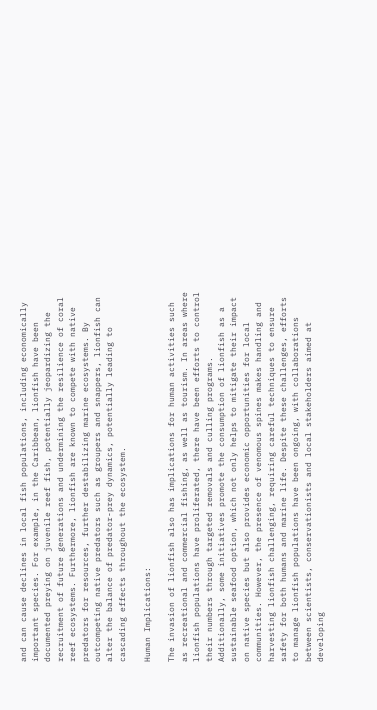and can cause declines in local fish populations, including economically important species. For example, in the Caribbean, lionfish have been documented preying on juvenile reef fish, potentially jeopardizing the recruitment of future generations and undermining the resilience of coral reef ecosystems. Furthermore, lionfish are known to compete with native predators for resources, further destabilizing marine ecosystems. By outcompeting native predators such as groupers and snappers, lionfish can alter the balance of predator-prey dynamics, potentially leading to cascading effects throughout the ecosystem.

Human Implications:

The invasion of lionfish also has implications for human activities such as recreational and commercial fishing, as well as tourism. In areas where lionfish populations have proliferated, there have been efforts to control their numbers through targeted removals and culling programs. Additionally, some initiatives promote the consumption of lionfish as a sustainable seafood option, which not only helps to mitigate their impact on native species but also provides economic opportunities for local communities. However, the presence of venomous spines makes handling and harvesting lionfish challenging, requiring careful techniques to ensure safety for both humans and marine life. Despite these challenges, efforts to manage lionfish populations have been ongoing, with collaborations between scientists, conservationists and local stakeholders aimed at developing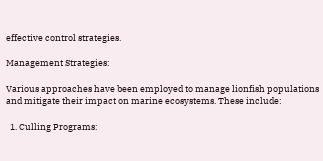effective control strategies.

Management Strategies:

Various approaches have been employed to manage lionfish populations and mitigate their impact on marine ecosystems. These include:

  1. Culling Programs: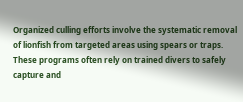Organized culling efforts involve the systematic removal of lionfish from targeted areas using spears or traps. These programs often rely on trained divers to safely capture and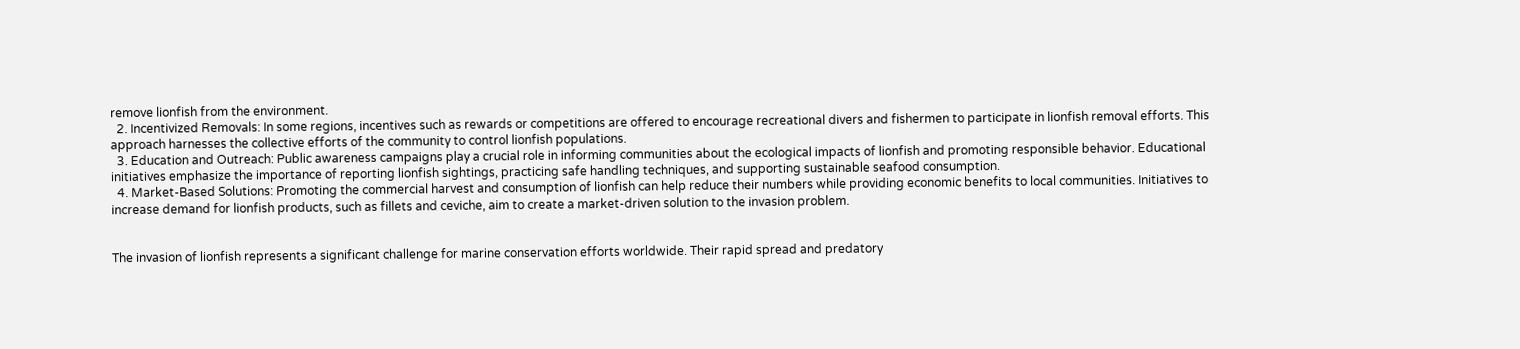remove lionfish from the environment.
  2. Incentivized Removals: In some regions, incentives such as rewards or competitions are offered to encourage recreational divers and fishermen to participate in lionfish removal efforts. This approach harnesses the collective efforts of the community to control lionfish populations.
  3. Education and Outreach: Public awareness campaigns play a crucial role in informing communities about the ecological impacts of lionfish and promoting responsible behavior. Educational initiatives emphasize the importance of reporting lionfish sightings, practicing safe handling techniques, and supporting sustainable seafood consumption.
  4. Market-Based Solutions: Promoting the commercial harvest and consumption of lionfish can help reduce their numbers while providing economic benefits to local communities. Initiatives to increase demand for lionfish products, such as fillets and ceviche, aim to create a market-driven solution to the invasion problem.


The invasion of lionfish represents a significant challenge for marine conservation efforts worldwide. Their rapid spread and predatory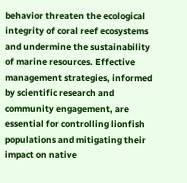behavior threaten the ecological integrity of coral reef ecosystems and undermine the sustainability of marine resources. Effective management strategies, informed by scientific research and community engagement, are essential for controlling lionfish populations and mitigating their impact on native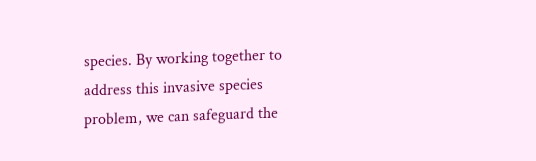species. By working together to address this invasive species problem, we can safeguard the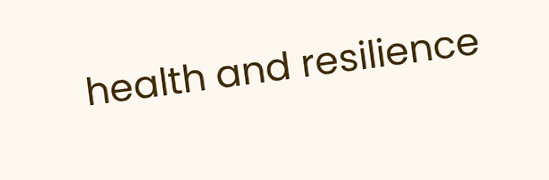health and resilience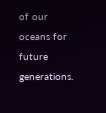of our oceans for future generations.